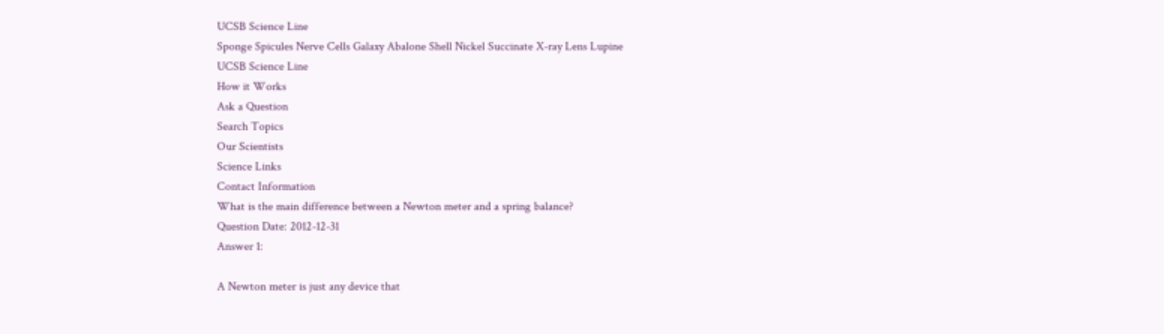UCSB Science Line
Sponge Spicules Nerve Cells Galaxy Abalone Shell Nickel Succinate X-ray Lens Lupine
UCSB Science Line
How it Works
Ask a Question
Search Topics
Our Scientists
Science Links
Contact Information
What is the main difference between a Newton meter and a spring balance?
Question Date: 2012-12-31
Answer 1:

A Newton meter is just any device that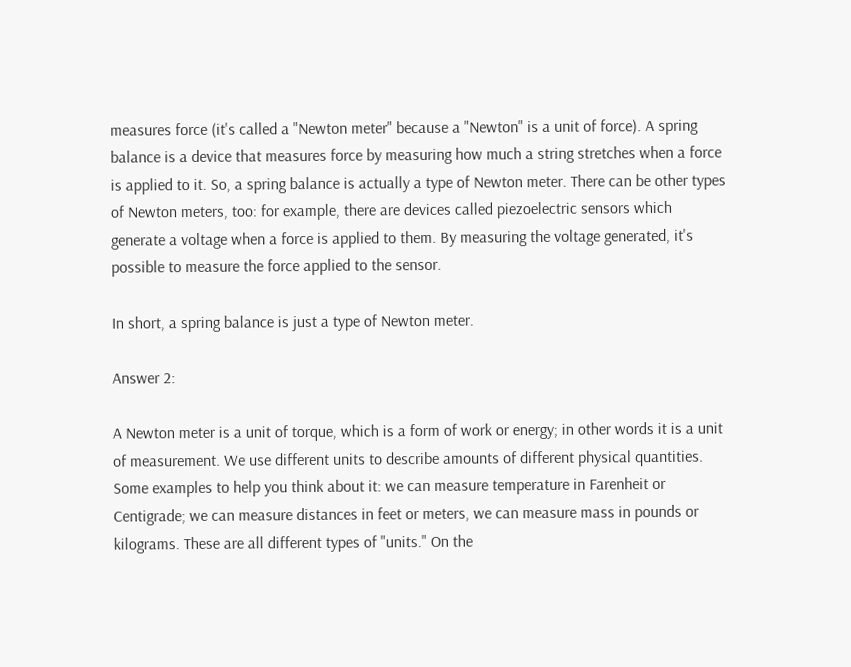measures force (it's called a "Newton meter" because a "Newton" is a unit of force). A spring balance is a device that measures force by measuring how much a string stretches when a force is applied to it. So, a spring balance is actually a type of Newton meter. There can be other types of Newton meters, too: for example, there are devices called piezoelectric sensors which generate a voltage when a force is applied to them. By measuring the voltage generated, it's possible to measure the force applied to the sensor.

In short, a spring balance is just a type of Newton meter.

Answer 2:

A Newton meter is a unit of torque, which is a form of work or energy; in other words it is a unit of measurement. We use different units to describe amounts of different physical quantities. Some examples to help you think about it: we can measure temperature in Farenheit or Centigrade; we can measure distances in feet or meters, we can measure mass in pounds or kilograms. These are all different types of "units." On the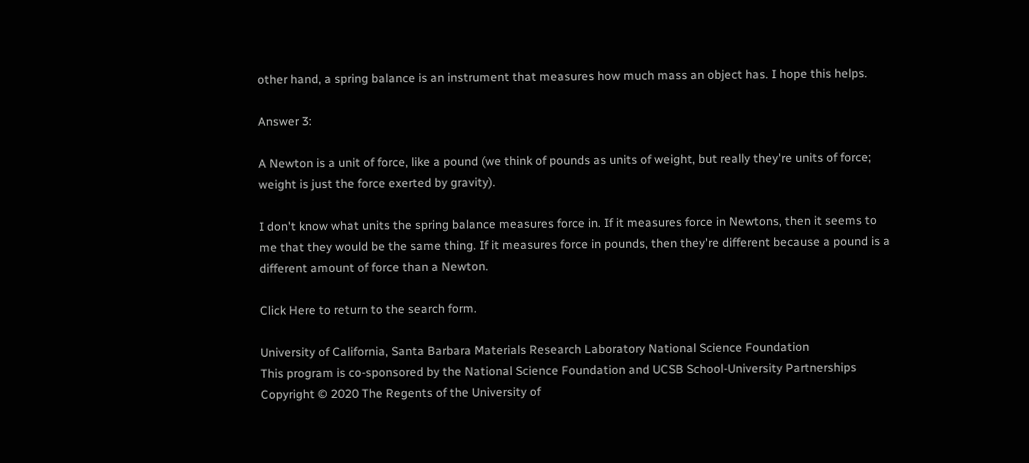other hand, a spring balance is an instrument that measures how much mass an object has. I hope this helps.

Answer 3:

A Newton is a unit of force, like a pound (we think of pounds as units of weight, but really they're units of force; weight is just the force exerted by gravity).

I don't know what units the spring balance measures force in. If it measures force in Newtons, then it seems to me that they would be the same thing. If it measures force in pounds, then they're different because a pound is a different amount of force than a Newton.

Click Here to return to the search form.

University of California, Santa Barbara Materials Research Laboratory National Science Foundation
This program is co-sponsored by the National Science Foundation and UCSB School-University Partnerships
Copyright © 2020 The Regents of the University of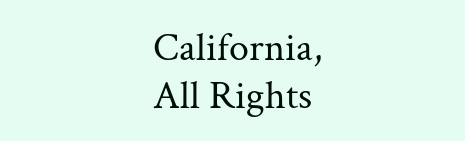California,
All Rights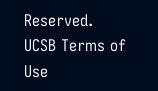Reserved.
UCSB Terms of Use